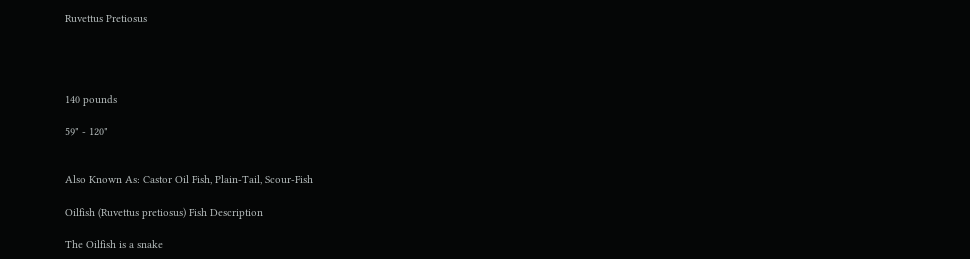Ruvettus Pretiosus




140 pounds

59" - 120"


Also Known As: Castor Oil Fish, Plain-Tail, Scour-Fish

Oilfish (Ruvettus pretiosus) Fish Description

The Oilfish is a snake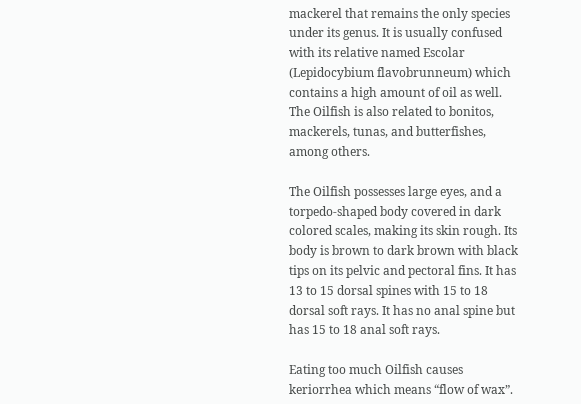mackerel that remains the only species under its genus. It is usually confused with its relative named Escolar (Lepidocybium flavobrunneum) which contains a high amount of oil as well. The Oilfish is also related to bonitos, mackerels, tunas, and butterfishes, among others.

The Oilfish possesses large eyes, and a torpedo-shaped body covered in dark colored scales, making its skin rough. Its body is brown to dark brown with black tips on its pelvic and pectoral fins. It has 13 to 15 dorsal spines with 15 to 18 dorsal soft rays. It has no anal spine but has 15 to 18 anal soft rays.

Eating too much Oilfish causes keriorrhea which means “flow of wax”.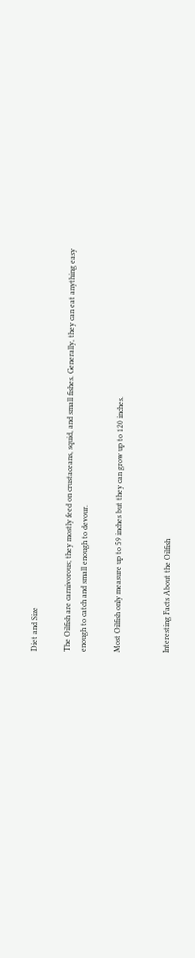Diet and Size

The Oilfish are carnivorous; they mostly feed on crustaceans, squid, and small fishes. Generally, they can eat anything easy enough to catch and small enough to devour.

Most Oilfish only measure up to 59 inches but they can grow up to 120 inches.


Interesting Facts About the Oilfish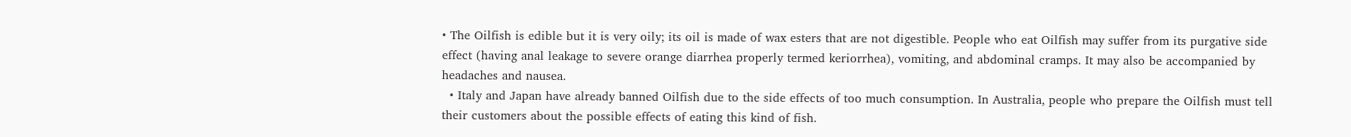• The Oilfish is edible but it is very oily; its oil is made of wax esters that are not digestible. People who eat Oilfish may suffer from its purgative side effect (having anal leakage to severe orange diarrhea properly termed keriorrhea), vomiting, and abdominal cramps. It may also be accompanied by headaches and nausea.
  • Italy and Japan have already banned Oilfish due to the side effects of too much consumption. In Australia, people who prepare the Oilfish must tell their customers about the possible effects of eating this kind of fish.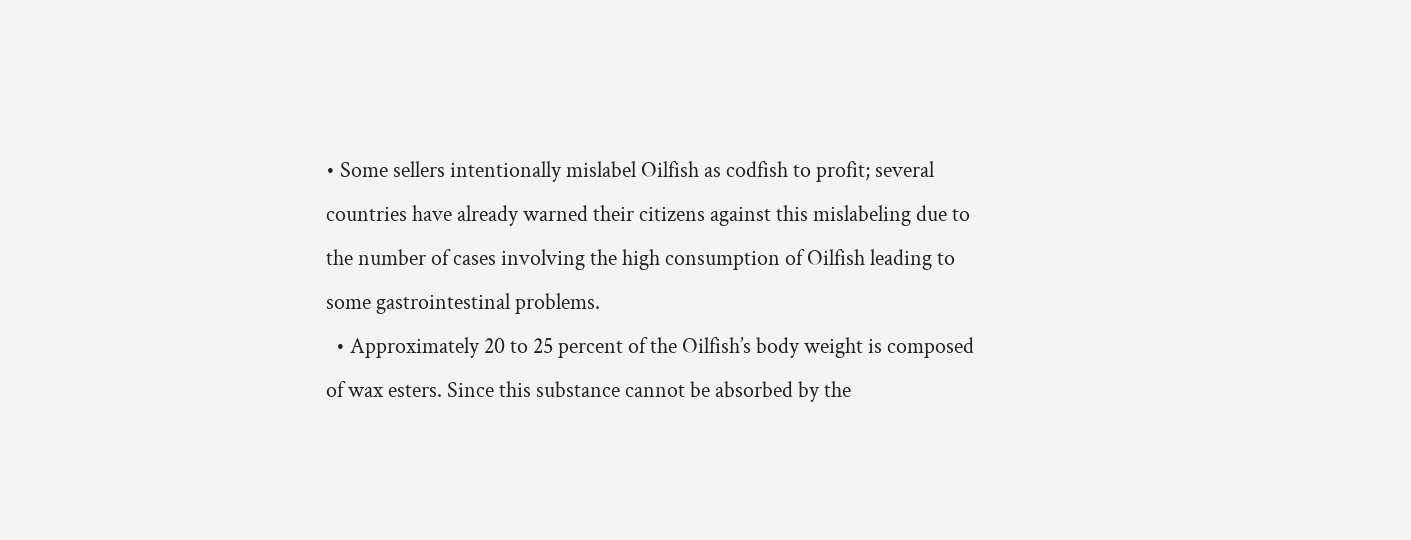• Some sellers intentionally mislabel Oilfish as codfish to profit; several countries have already warned their citizens against this mislabeling due to the number of cases involving the high consumption of Oilfish leading to some gastrointestinal problems.
  • Approximately 20 to 25 percent of the Oilfish’s body weight is composed of wax esters. Since this substance cannot be absorbed by the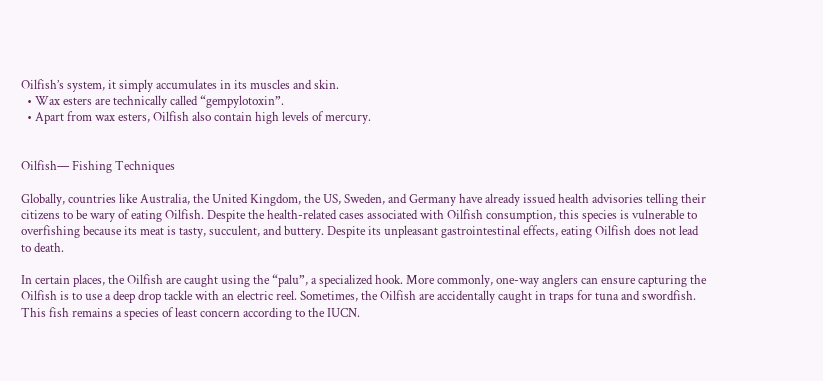Oilfish’s system, it simply accumulates in its muscles and skin.
  • Wax esters are technically called “gempylotoxin”.
  • Apart from wax esters, Oilfish also contain high levels of mercury.


Oilfish— Fishing Techniques

Globally, countries like Australia, the United Kingdom, the US, Sweden, and Germany have already issued health advisories telling their citizens to be wary of eating Oilfish. Despite the health-related cases associated with Oilfish consumption, this species is vulnerable to overfishing because its meat is tasty, succulent, and buttery. Despite its unpleasant gastrointestinal effects, eating Oilfish does not lead to death.

In certain places, the Oilfish are caught using the “palu”, a specialized hook. More commonly, one-way anglers can ensure capturing the Oilfish is to use a deep drop tackle with an electric reel. Sometimes, the Oilfish are accidentally caught in traps for tuna and swordfish. This fish remains a species of least concern according to the IUCN.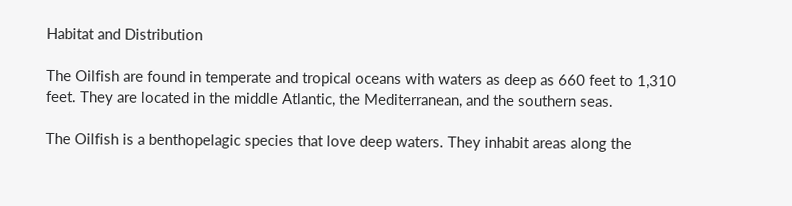Habitat and Distribution

The Oilfish are found in temperate and tropical oceans with waters as deep as 660 feet to 1,310 feet. They are located in the middle Atlantic, the Mediterranean, and the southern seas.

The Oilfish is a benthopelagic species that love deep waters. They inhabit areas along the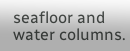seafloor and water columns.